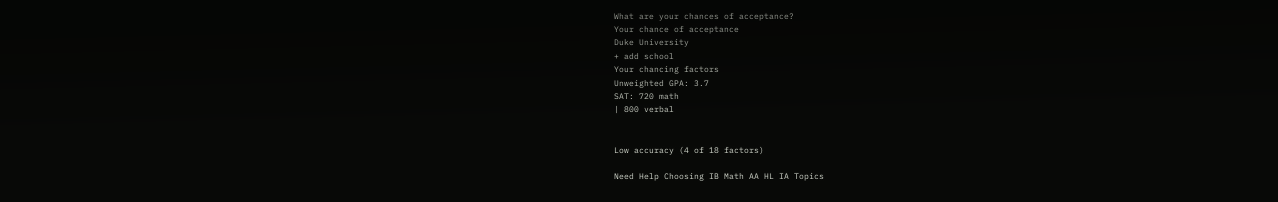What are your chances of acceptance?
Your chance of acceptance
Duke University
+ add school
Your chancing factors
Unweighted GPA: 3.7
SAT: 720 math
| 800 verbal


Low accuracy (4 of 18 factors)

Need Help Choosing IB Math AA HL IA Topics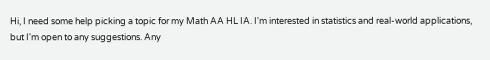Hi, I need some help picking a topic for my Math AA HL IA. I'm interested in statistics and real-world applications, but I'm open to any suggestions. Any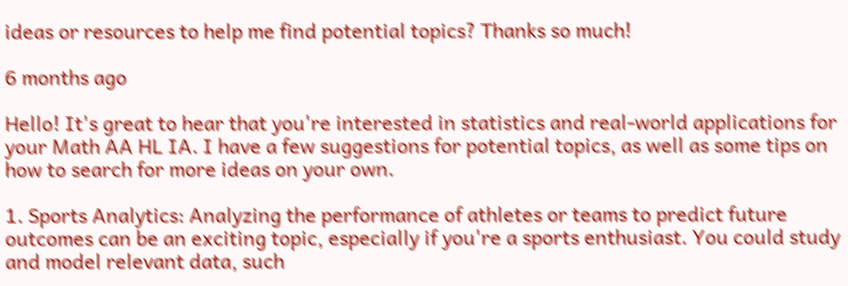ideas or resources to help me find potential topics? Thanks so much!

6 months ago

Hello! It's great to hear that you're interested in statistics and real-world applications for your Math AA HL IA. I have a few suggestions for potential topics, as well as some tips on how to search for more ideas on your own.

1. Sports Analytics: Analyzing the performance of athletes or teams to predict future outcomes can be an exciting topic, especially if you're a sports enthusiast. You could study and model relevant data, such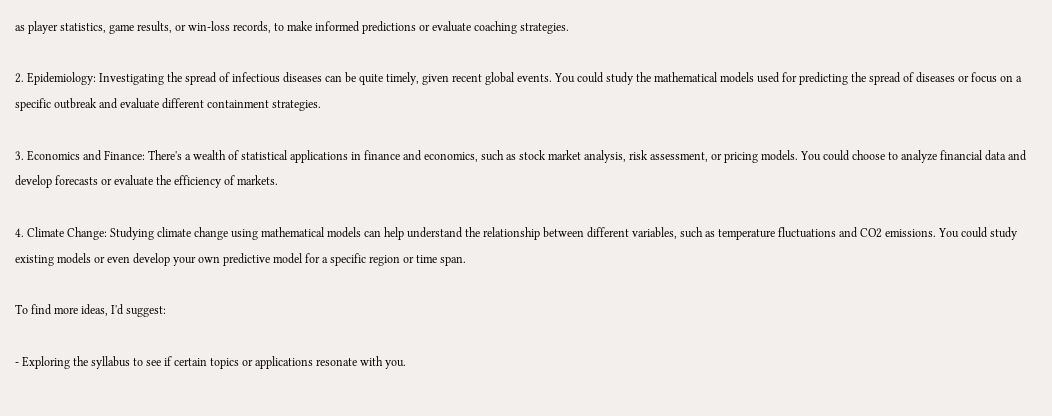as player statistics, game results, or win-loss records, to make informed predictions or evaluate coaching strategies.

2. Epidemiology: Investigating the spread of infectious diseases can be quite timely, given recent global events. You could study the mathematical models used for predicting the spread of diseases or focus on a specific outbreak and evaluate different containment strategies.

3. Economics and Finance: There's a wealth of statistical applications in finance and economics, such as stock market analysis, risk assessment, or pricing models. You could choose to analyze financial data and develop forecasts or evaluate the efficiency of markets.

4. Climate Change: Studying climate change using mathematical models can help understand the relationship between different variables, such as temperature fluctuations and CO2 emissions. You could study existing models or even develop your own predictive model for a specific region or time span.

To find more ideas, I'd suggest:

- Exploring the syllabus to see if certain topics or applications resonate with you.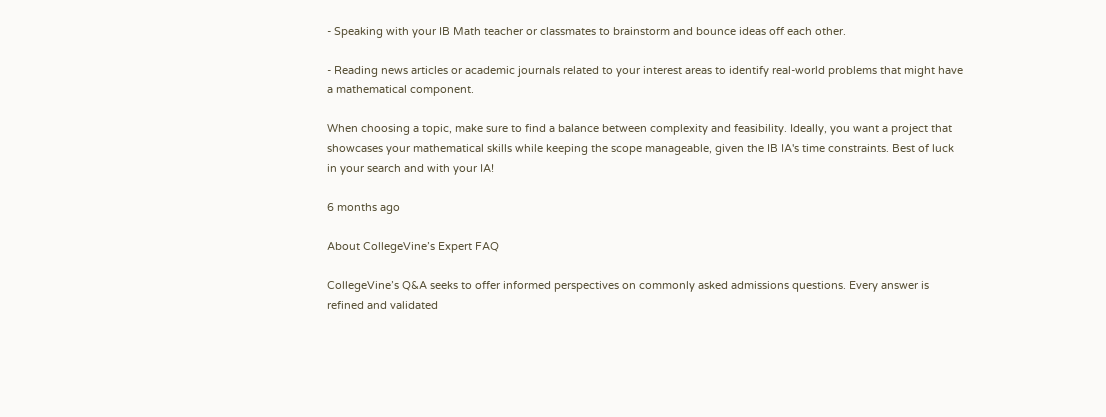- Speaking with your IB Math teacher or classmates to brainstorm and bounce ideas off each other.

- Reading news articles or academic journals related to your interest areas to identify real-world problems that might have a mathematical component.

When choosing a topic, make sure to find a balance between complexity and feasibility. Ideally, you want a project that showcases your mathematical skills while keeping the scope manageable, given the IB IA's time constraints. Best of luck in your search and with your IA!

6 months ago

About CollegeVine’s Expert FAQ

CollegeVine’s Q&A seeks to offer informed perspectives on commonly asked admissions questions. Every answer is refined and validated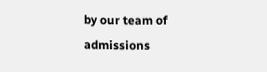by our team of admissions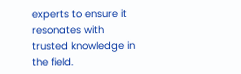experts to ensure it resonates with trusted knowledge in the field.